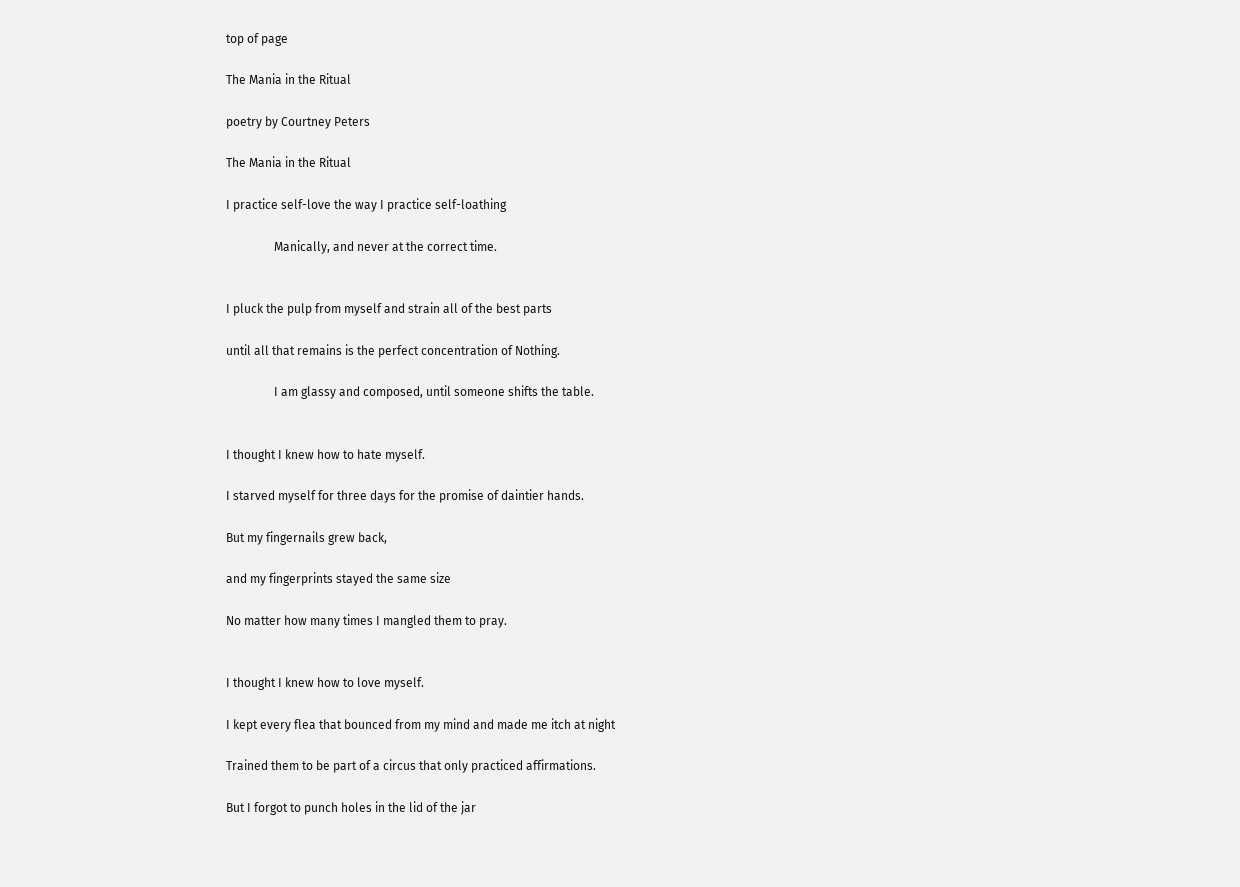top of page

The Mania in the Ritual

poetry by Courtney Peters

The Mania in the Ritual

I practice self-love the way I practice self-loathing

                Manically, and never at the correct time.


I pluck the pulp from myself and strain all of the best parts

until all that remains is the perfect concentration of Nothing.

                I am glassy and composed, until someone shifts the table.


I thought I knew how to hate myself.

I starved myself for three days for the promise of daintier hands.

But my fingernails grew back,

and my fingerprints stayed the same size

No matter how many times I mangled them to pray.


I thought I knew how to love myself.

I kept every flea that bounced from my mind and made me itch at night

Trained them to be part of a circus that only practiced affirmations.

But I forgot to punch holes in the lid of the jar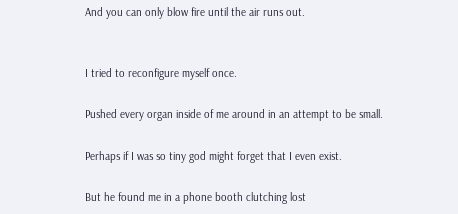And you can only blow fire until the air runs out.


I tried to reconfigure myself once.

Pushed every organ inside of me around in an attempt to be small.

Perhaps if I was so tiny god might forget that I even exist.

But he found me in a phone booth clutching lost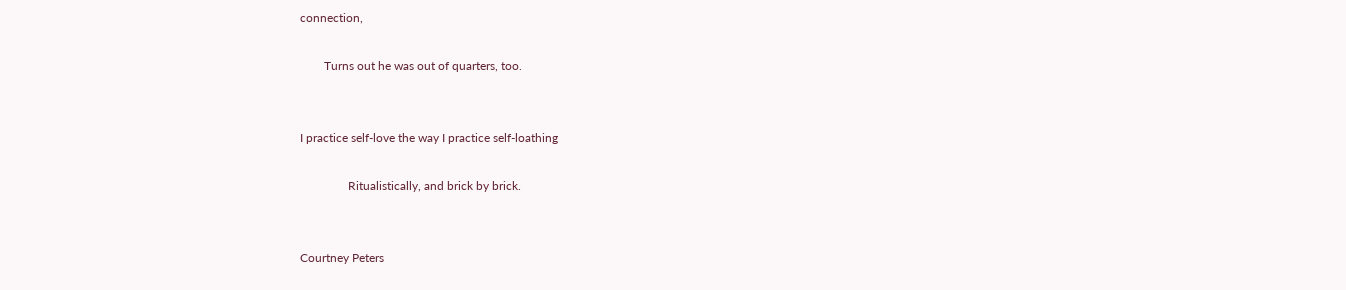connection,

        Turns out he was out of quarters, too.


I practice self-love the way I practice self-loathing

                Ritualistically, and brick by brick.


Courtney Peters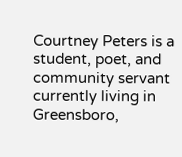Courtney Peters is a student, poet, and community servant currently living in Greensboro,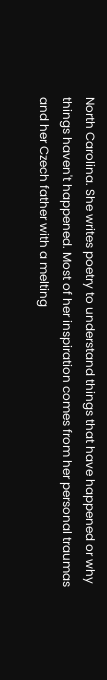North Carolina. She writes poetry to understand things that have happened or why things haven't happened. Most of her inspiration comes from her personal traumas and her Czech father with a melting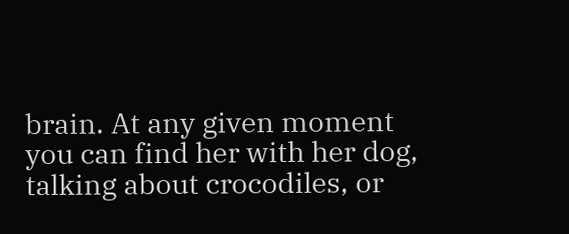brain. At any given moment you can find her with her dog, talking about crocodiles, or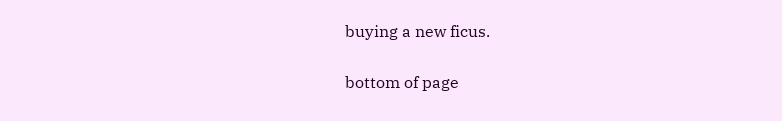buying a new ficus.

bottom of page